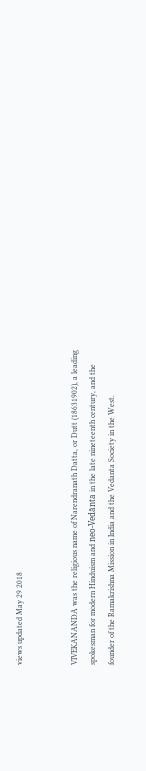views updated May 29 2018


VIVEKANANDA was the religious name of Narendranath Datta, or Dutt (18631902), a leading spokesman for modern Hinduism and neo-Vedānta in the late nineteenth century, and the founder of the Ramakrishna Mission in India and the Vedanta Society in the West.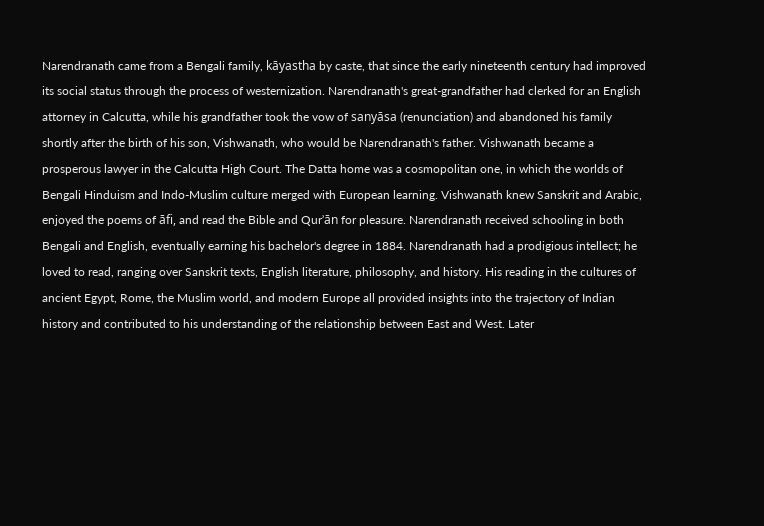Narendranath came from a Bengali family, kāyastha by caste, that since the early nineteenth century had improved its social status through the process of westernization. Narendranath's great-grandfather had clerked for an English attorney in Calcutta, while his grandfather took the vow of sanyāsa (renunciation) and abandoned his family shortly after the birth of his son, Vishwanath, who would be Narendranath's father. Vishwanath became a prosperous lawyer in the Calcutta High Court. The Datta home was a cosmopolitan one, in which the worlds of Bengali Hinduism and Indo-Muslim culture merged with European learning. Vishwanath knew Sanskrit and Arabic, enjoyed the poems of āfi, and read the Bible and Qurʾān for pleasure. Narendranath received schooling in both Bengali and English, eventually earning his bachelor's degree in 1884. Narendranath had a prodigious intellect; he loved to read, ranging over Sanskrit texts, English literature, philosophy, and history. His reading in the cultures of ancient Egypt, Rome, the Muslim world, and modern Europe all provided insights into the trajectory of Indian history and contributed to his understanding of the relationship between East and West. Later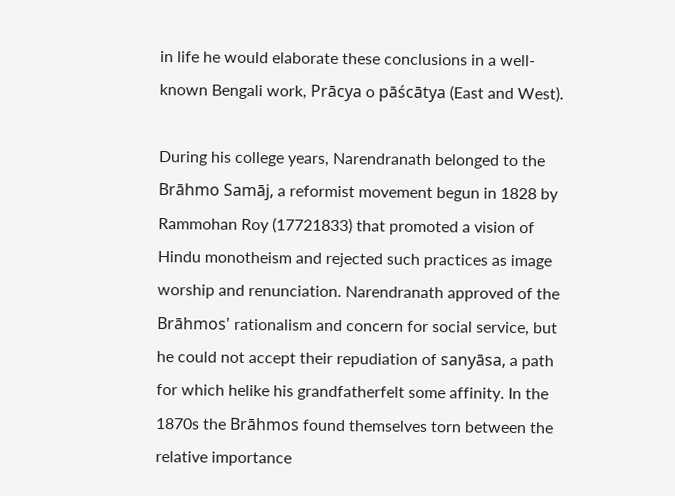in life he would elaborate these conclusions in a well-known Bengali work, Prācya o pāścātya (East and West).

During his college years, Narendranath belonged to the Brāhmo Samāj, a reformist movement begun in 1828 by Rammohan Roy (17721833) that promoted a vision of Hindu monotheism and rejected such practices as image worship and renunciation. Narendranath approved of the Brāhmos' rationalism and concern for social service, but he could not accept their repudiation of sanyāsa, a path for which helike his grandfatherfelt some affinity. In the 1870s the Brāhmos found themselves torn between the relative importance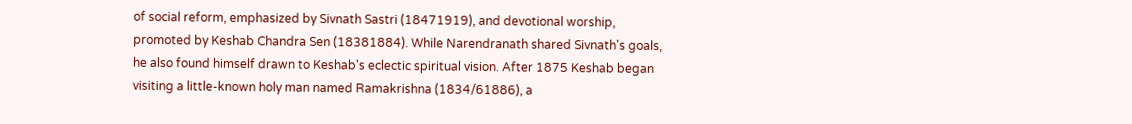of social reform, emphasized by Sivnath Sastri (18471919), and devotional worship, promoted by Keshab Chandra Sen (18381884). While Narendranath shared Sivnath's goals, he also found himself drawn to Keshab's eclectic spiritual vision. After 1875 Keshab began visiting a little-known holy man named Ramakrishna (1834/61886), a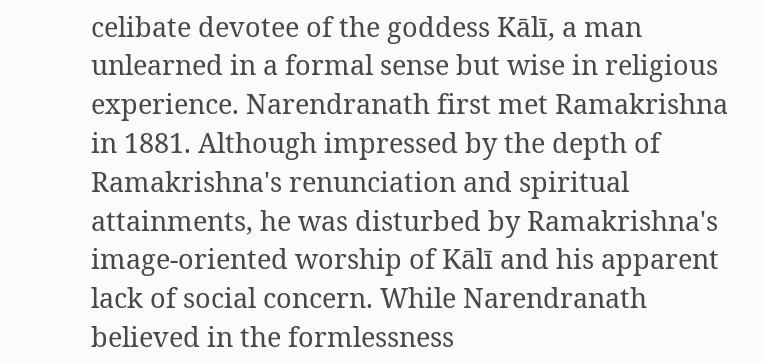celibate devotee of the goddess Kālī, a man unlearned in a formal sense but wise in religious experience. Narendranath first met Ramakrishna in 1881. Although impressed by the depth of Ramakrishna's renunciation and spiritual attainments, he was disturbed by Ramakrishna's image-oriented worship of Kālī and his apparent lack of social concern. While Narendranath believed in the formlessness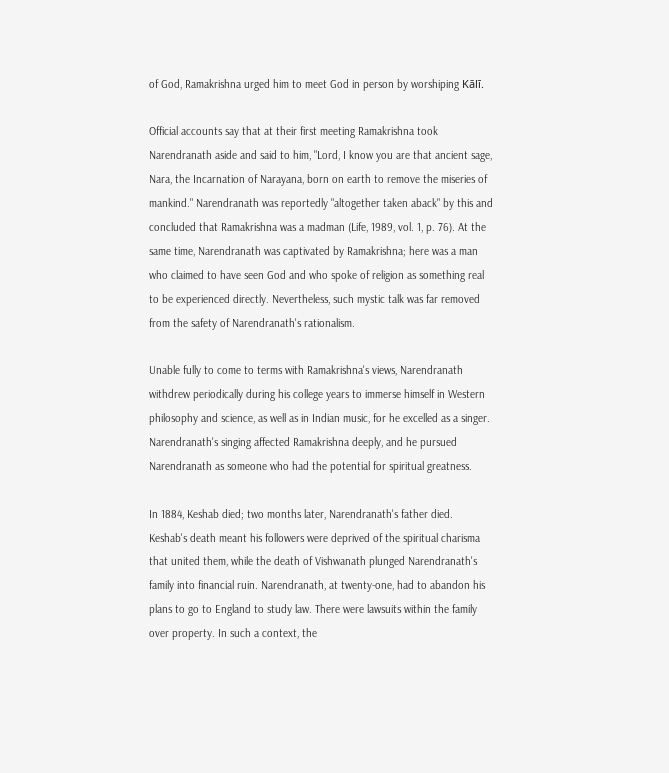of God, Ramakrishna urged him to meet God in person by worshiping Kālī.

Official accounts say that at their first meeting Ramakrishna took Narendranath aside and said to him, "Lord, I know you are that ancient sage, Nara, the Incarnation of Narayana, born on earth to remove the miseries of mankind." Narendranath was reportedly "altogether taken aback" by this and concluded that Ramakrishna was a madman (Life, 1989, vol. 1, p. 76). At the same time, Narendranath was captivated by Ramakrishna; here was a man who claimed to have seen God and who spoke of religion as something real to be experienced directly. Nevertheless, such mystic talk was far removed from the safety of Narendranath's rationalism.

Unable fully to come to terms with Ramakrishna's views, Narendranath withdrew periodically during his college years to immerse himself in Western philosophy and science, as well as in Indian music, for he excelled as a singer. Narendranath's singing affected Ramakrishna deeply, and he pursued Narendranath as someone who had the potential for spiritual greatness.

In 1884, Keshab died; two months later, Narendranath's father died. Keshab's death meant his followers were deprived of the spiritual charisma that united them, while the death of Vishwanath plunged Narendranath's family into financial ruin. Narendranath, at twenty-one, had to abandon his plans to go to England to study law. There were lawsuits within the family over property. In such a context, the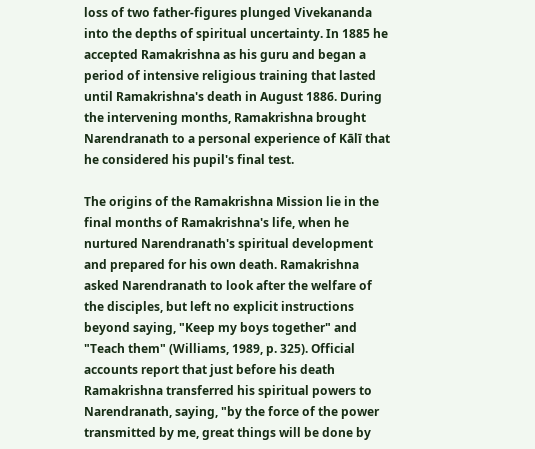loss of two father-figures plunged Vivekananda into the depths of spiritual uncertainty. In 1885 he accepted Ramakrishna as his guru and began a period of intensive religious training that lasted until Ramakrishna's death in August 1886. During the intervening months, Ramakrishna brought Narendranath to a personal experience of Kālī that he considered his pupil's final test.

The origins of the Ramakrishna Mission lie in the final months of Ramakrishna's life, when he nurtured Narendranath's spiritual development and prepared for his own death. Ramakrishna asked Narendranath to look after the welfare of the disciples, but left no explicit instructions beyond saying, "Keep my boys together" and "Teach them" (Williams, 1989, p. 325). Official accounts report that just before his death Ramakrishna transferred his spiritual powers to Narendranath, saying, "by the force of the power transmitted by me, great things will be done by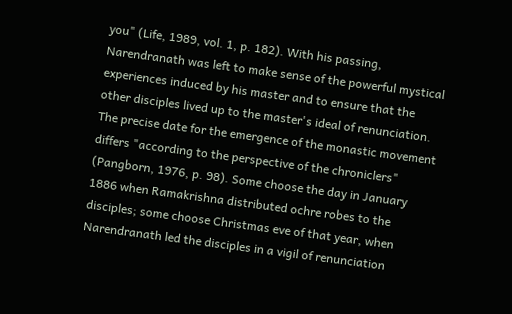you" (Life, 1989, vol. 1, p. 182). With his passing, Narendranath was left to make sense of the powerful mystical experiences induced by his master and to ensure that the other disciples lived up to the master's ideal of renunciation. The precise date for the emergence of the monastic movement differs "according to the perspective of the chroniclers" (Pangborn, 1976, p. 98). Some choose the day in January 1886 when Ramakrishna distributed ochre robes to the disciples; some choose Christmas eve of that year, when Narendranath led the disciples in a vigil of renunciation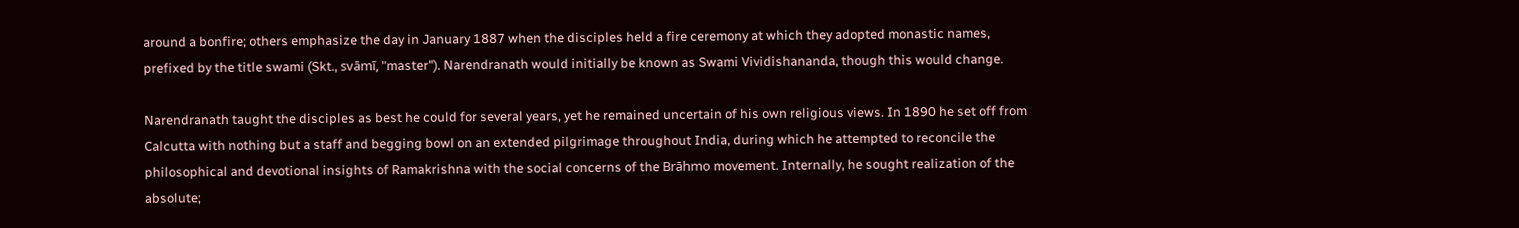around a bonfire; others emphasize the day in January 1887 when the disciples held a fire ceremony at which they adopted monastic names, prefixed by the title swami (Skt., svāmī, "master"). Narendranath would initially be known as Swami Vividishananda, though this would change.

Narendranath taught the disciples as best he could for several years, yet he remained uncertain of his own religious views. In 1890 he set off from Calcutta with nothing but a staff and begging bowl on an extended pilgrimage throughout India, during which he attempted to reconcile the philosophical and devotional insights of Ramakrishna with the social concerns of the Brāhmo movement. Internally, he sought realization of the absolute;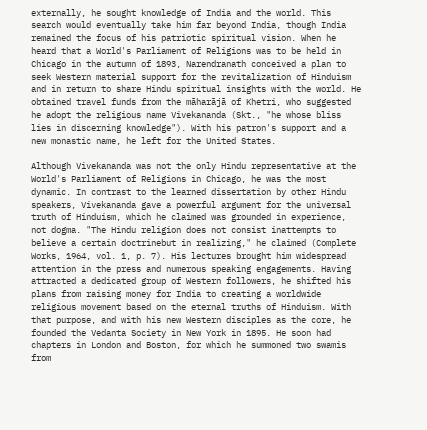externally, he sought knowledge of India and the world. This search would eventually take him far beyond India, though India remained the focus of his patriotic spiritual vision. When he heard that a World's Parliament of Religions was to be held in Chicago in the autumn of 1893, Narendranath conceived a plan to seek Western material support for the revitalization of Hinduism and in return to share Hindu spiritual insights with the world. He obtained travel funds from the māharājā of Khetri, who suggested he adopt the religious name Vivekananda (Skt., "he whose bliss lies in discerning knowledge"). With his patron's support and a new monastic name, he left for the United States.

Although Vivekananda was not the only Hindu representative at the World's Parliament of Religions in Chicago, he was the most dynamic. In contrast to the learned dissertation by other Hindu speakers, Vivekananda gave a powerful argument for the universal truth of Hinduism, which he claimed was grounded in experience, not dogma. "The Hindu religion does not consist inattempts to believe a certain doctrinebut in realizing," he claimed (Complete Works, 1964, vol. 1, p. 7). His lectures brought him widespread attention in the press and numerous speaking engagements. Having attracted a dedicated group of Western followers, he shifted his plans from raising money for India to creating a worldwide religious movement based on the eternal truths of Hinduism. With that purpose, and with his new Western disciples as the core, he founded the Vedanta Society in New York in 1895. He soon had chapters in London and Boston, for which he summoned two swamis from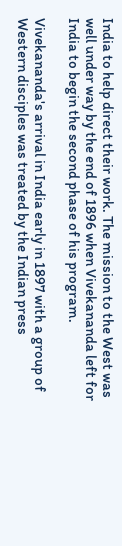India to help direct their work. The mission to the West was well under way by the end of 1896 when Vivekananda left for India to begin the second phase of his program.

Vivekananda's arrival in India early in 1897 with a group of Western disciples was treated by the Indian press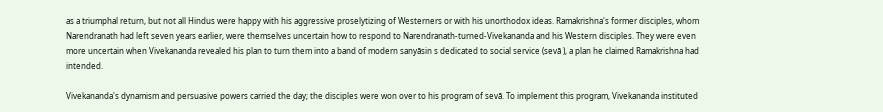as a triumphal return, but not all Hindus were happy with his aggressive proselytizing of Westerners or with his unorthodox ideas. Ramakrishna's former disciples, whom Narendranath had left seven years earlier, were themselves uncertain how to respond to Narendranath-turned-Vivekananda and his Western disciples. They were even more uncertain when Vivekananda revealed his plan to turn them into a band of modern sanyāsin s dedicated to social service (sevā ), a plan he claimed Ramakrishna had intended.

Vivekananda's dynamism and persuasive powers carried the day; the disciples were won over to his program of sevā. To implement this program, Vivekananda instituted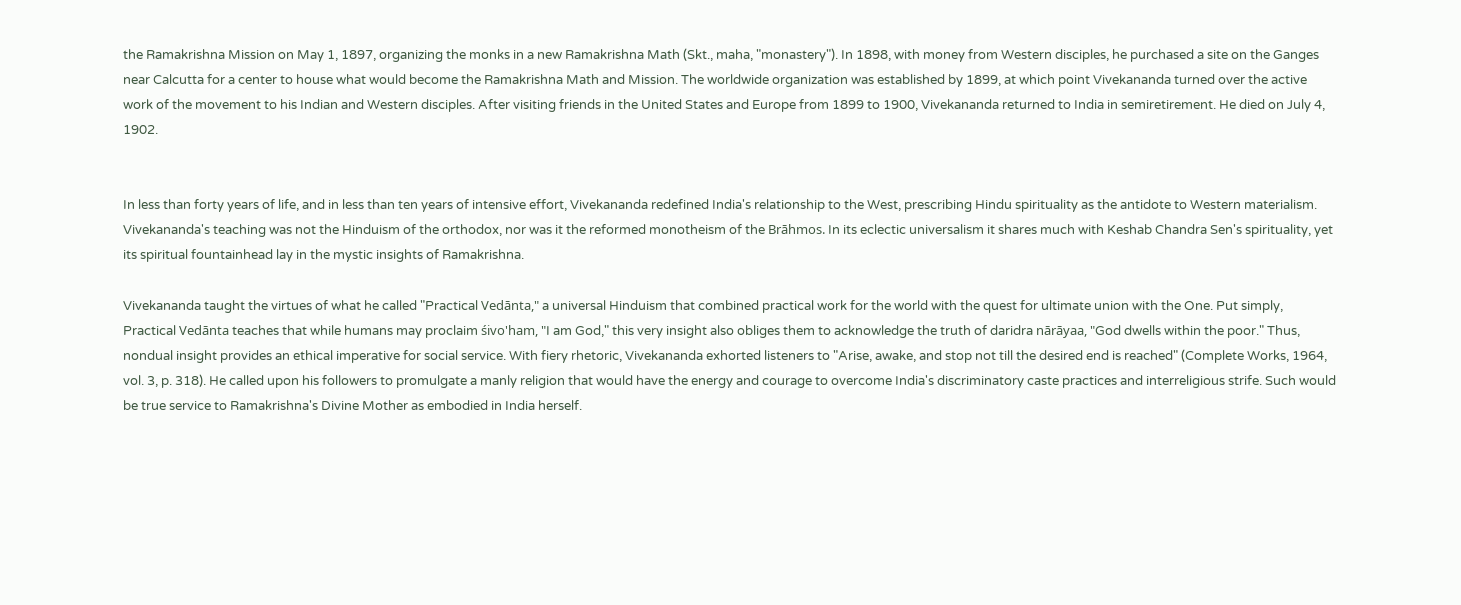the Ramakrishna Mission on May 1, 1897, organizing the monks in a new Ramakrishna Math (Skt., maha, "monastery"). In 1898, with money from Western disciples, he purchased a site on the Ganges near Calcutta for a center to house what would become the Ramakrishna Math and Mission. The worldwide organization was established by 1899, at which point Vivekananda turned over the active work of the movement to his Indian and Western disciples. After visiting friends in the United States and Europe from 1899 to 1900, Vivekananda returned to India in semiretirement. He died on July 4, 1902.


In less than forty years of life, and in less than ten years of intensive effort, Vivekananda redefined India's relationship to the West, prescribing Hindu spirituality as the antidote to Western materialism. Vivekananda's teaching was not the Hinduism of the orthodox, nor was it the reformed monotheism of the Brāhmos. In its eclectic universalism it shares much with Keshab Chandra Sen's spirituality, yet its spiritual fountainhead lay in the mystic insights of Ramakrishna.

Vivekananda taught the virtues of what he called "Practical Vedānta," a universal Hinduism that combined practical work for the world with the quest for ultimate union with the One. Put simply, Practical Vedānta teaches that while humans may proclaim śivo'ham, "I am God," this very insight also obliges them to acknowledge the truth of daridra nārāyaa, "God dwells within the poor." Thus, nondual insight provides an ethical imperative for social service. With fiery rhetoric, Vivekananda exhorted listeners to "Arise, awake, and stop not till the desired end is reached" (Complete Works, 1964, vol. 3, p. 318). He called upon his followers to promulgate a manly religion that would have the energy and courage to overcome India's discriminatory caste practices and interreligious strife. Such would be true service to Ramakrishna's Divine Mother as embodied in India herself.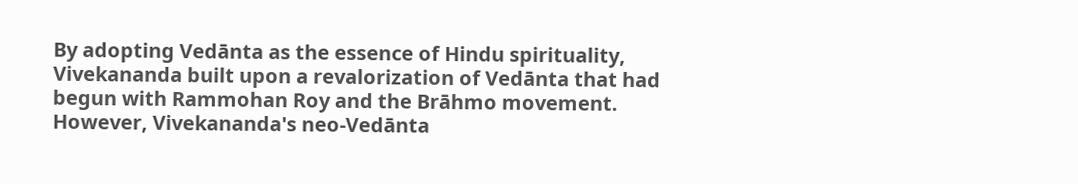By adopting Vedānta as the essence of Hindu spirituality, Vivekananda built upon a revalorization of Vedānta that had begun with Rammohan Roy and the Brāhmo movement. However, Vivekananda's neo-Vedānta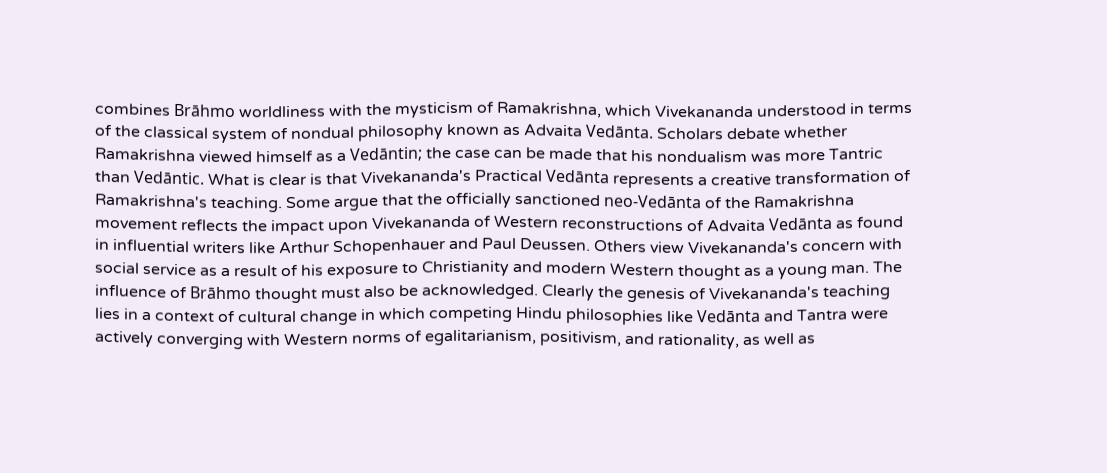combines Brāhmo worldliness with the mysticism of Ramakrishna, which Vivekananda understood in terms of the classical system of nondual philosophy known as Advaita Vedānta. Scholars debate whether Ramakrishna viewed himself as a Vedāntin; the case can be made that his nondualism was more Tantric than Vedāntic. What is clear is that Vivekananda's Practical Vedānta represents a creative transformation of Ramakrishna's teaching. Some argue that the officially sanctioned neo-Vedānta of the Ramakrishna movement reflects the impact upon Vivekananda of Western reconstructions of Advaita Vedānta as found in influential writers like Arthur Schopenhauer and Paul Deussen. Others view Vivekananda's concern with social service as a result of his exposure to Christianity and modern Western thought as a young man. The influence of Brāhmo thought must also be acknowledged. Clearly the genesis of Vivekananda's teaching lies in a context of cultural change in which competing Hindu philosophies like Vedānta and Tantra were actively converging with Western norms of egalitarianism, positivism, and rationality, as well as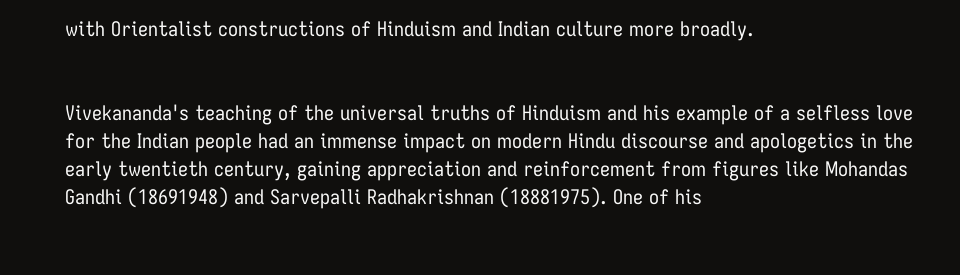with Orientalist constructions of Hinduism and Indian culture more broadly.


Vivekananda's teaching of the universal truths of Hinduism and his example of a selfless love for the Indian people had an immense impact on modern Hindu discourse and apologetics in the early twentieth century, gaining appreciation and reinforcement from figures like Mohandas Gandhi (18691948) and Sarvepalli Radhakrishnan (18881975). One of his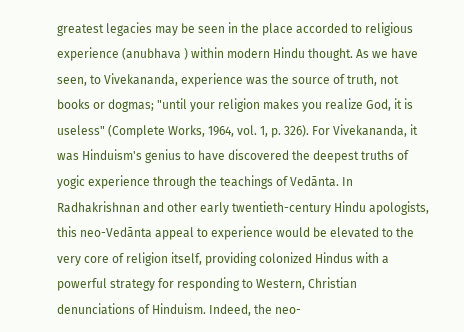greatest legacies may be seen in the place accorded to religious experience (anubhava ) within modern Hindu thought. As we have seen, to Vivekananda, experience was the source of truth, not books or dogmas; "until your religion makes you realize God, it is useless" (Complete Works, 1964, vol. 1, p. 326). For Vivekananda, it was Hinduism's genius to have discovered the deepest truths of yogic experience through the teachings of Vedānta. In Radhakrishnan and other early twentieth-century Hindu apologists, this neo-Vedānta appeal to experience would be elevated to the very core of religion itself, providing colonized Hindus with a powerful strategy for responding to Western, Christian denunciations of Hinduism. Indeed, the neo-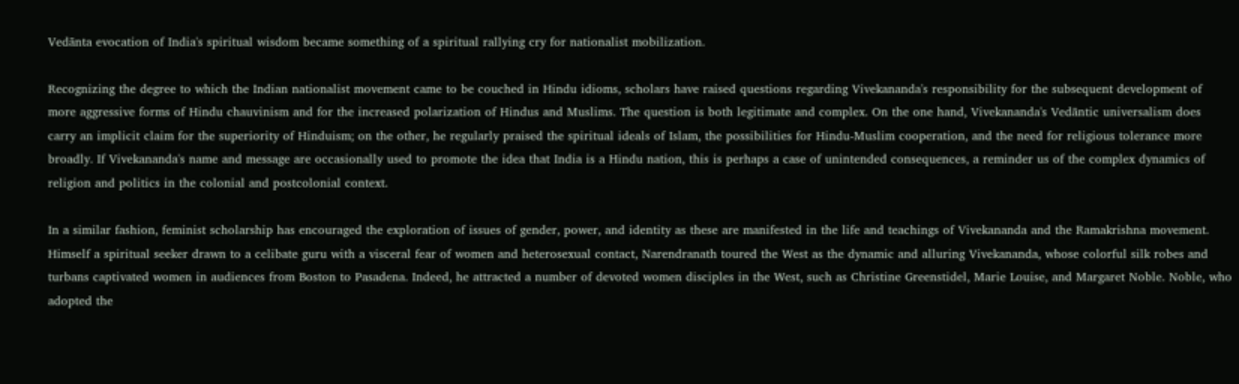Vedānta evocation of India's spiritual wisdom became something of a spiritual rallying cry for nationalist mobilization.

Recognizing the degree to which the Indian nationalist movement came to be couched in Hindu idioms, scholars have raised questions regarding Vivekananda's responsibility for the subsequent development of more aggressive forms of Hindu chauvinism and for the increased polarization of Hindus and Muslims. The question is both legitimate and complex. On the one hand, Vivekananda's Vedāntic universalism does carry an implicit claim for the superiority of Hinduism; on the other, he regularly praised the spiritual ideals of Islam, the possibilities for Hindu-Muslim cooperation, and the need for religious tolerance more broadly. If Vivekananda's name and message are occasionally used to promote the idea that India is a Hindu nation, this is perhaps a case of unintended consequences, a reminder us of the complex dynamics of religion and politics in the colonial and postcolonial context.

In a similar fashion, feminist scholarship has encouraged the exploration of issues of gender, power, and identity as these are manifested in the life and teachings of Vivekananda and the Ramakrishna movement. Himself a spiritual seeker drawn to a celibate guru with a visceral fear of women and heterosexual contact, Narendranath toured the West as the dynamic and alluring Vivekananda, whose colorful silk robes and turbans captivated women in audiences from Boston to Pasadena. Indeed, he attracted a number of devoted women disciples in the West, such as Christine Greenstidel, Marie Louise, and Margaret Noble. Noble, who adopted the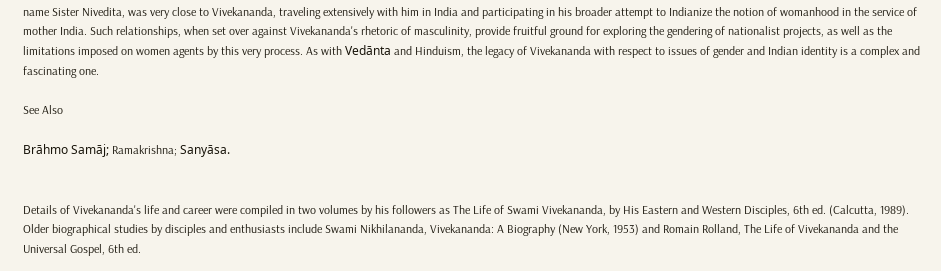name Sister Nivedita, was very close to Vivekananda, traveling extensively with him in India and participating in his broader attempt to Indianize the notion of womanhood in the service of mother India. Such relationships, when set over against Vivekananda's rhetoric of masculinity, provide fruitful ground for exploring the gendering of nationalist projects, as well as the limitations imposed on women agents by this very process. As with Vedānta and Hinduism, the legacy of Vivekananda with respect to issues of gender and Indian identity is a complex and fascinating one.

See Also

Brāhmo Samāj; Ramakrishna; Sanyāsa.


Details of Vivekananda's life and career were compiled in two volumes by his followers as The Life of Swami Vivekananda, by His Eastern and Western Disciples, 6th ed. (Calcutta, 1989). Older biographical studies by disciples and enthusiasts include Swami Nikhilananda, Vivekananda: A Biography (New York, 1953) and Romain Rolland, The Life of Vivekananda and the Universal Gospel, 6th ed.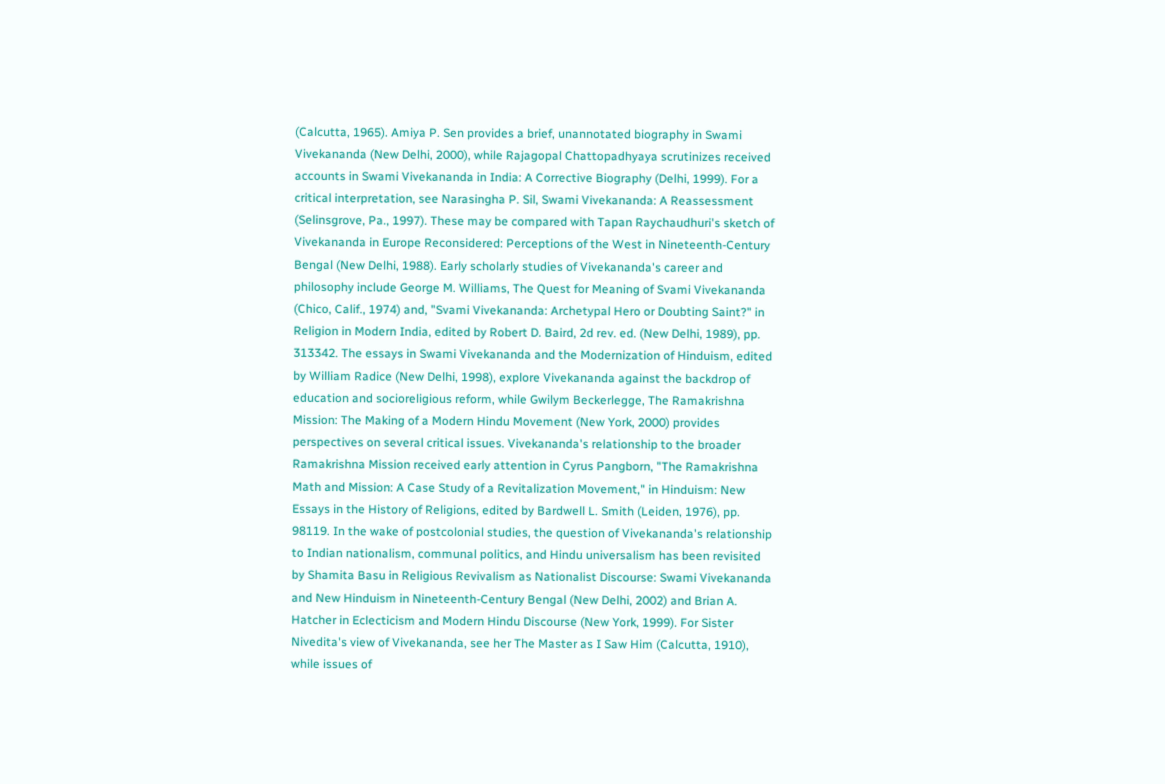(Calcutta, 1965). Amiya P. Sen provides a brief, unannotated biography in Swami Vivekananda (New Delhi, 2000), while Rajagopal Chattopadhyaya scrutinizes received accounts in Swami Vivekananda in India: A Corrective Biography (Delhi, 1999). For a critical interpretation, see Narasingha P. Sil, Swami Vivekananda: A Reassessment (Selinsgrove, Pa., 1997). These may be compared with Tapan Raychaudhuri's sketch of Vivekananda in Europe Reconsidered: Perceptions of the West in Nineteenth-Century Bengal (New Delhi, 1988). Early scholarly studies of Vivekananda's career and philosophy include George M. Williams, The Quest for Meaning of Svami Vivekananda (Chico, Calif., 1974) and, "Svami Vivekananda: Archetypal Hero or Doubting Saint?" in Religion in Modern India, edited by Robert D. Baird, 2d rev. ed. (New Delhi, 1989), pp. 313342. The essays in Swami Vivekananda and the Modernization of Hinduism, edited by William Radice (New Delhi, 1998), explore Vivekananda against the backdrop of education and socioreligious reform, while Gwilym Beckerlegge, The Ramakrishna Mission: The Making of a Modern Hindu Movement (New York, 2000) provides perspectives on several critical issues. Vivekananda's relationship to the broader Ramakrishna Mission received early attention in Cyrus Pangborn, "The Ramakrishna Math and Mission: A Case Study of a Revitalization Movement," in Hinduism: New Essays in the History of Religions, edited by Bardwell L. Smith (Leiden, 1976), pp. 98119. In the wake of postcolonial studies, the question of Vivekananda's relationship to Indian nationalism, communal politics, and Hindu universalism has been revisited by Shamita Basu in Religious Revivalism as Nationalist Discourse: Swami Vivekananda and New Hinduism in Nineteenth-Century Bengal (New Delhi, 2002) and Brian A. Hatcher in Eclecticism and Modern Hindu Discourse (New York, 1999). For Sister Nivedita's view of Vivekananda, see her The Master as I Saw Him (Calcutta, 1910), while issues of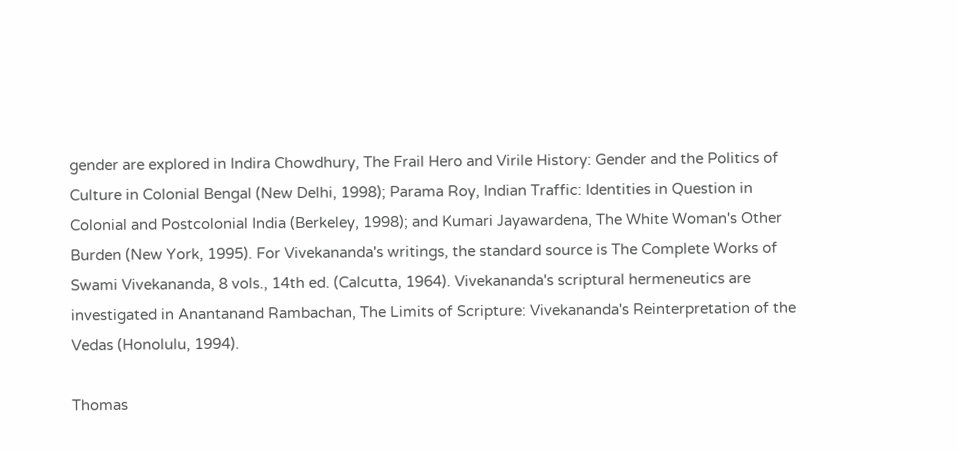gender are explored in Indira Chowdhury, The Frail Hero and Virile History: Gender and the Politics of Culture in Colonial Bengal (New Delhi, 1998); Parama Roy, Indian Traffic: Identities in Question in Colonial and Postcolonial India (Berkeley, 1998); and Kumari Jayawardena, The White Woman's Other Burden (New York, 1995). For Vivekananda's writings, the standard source is The Complete Works of Swami Vivekananda, 8 vols., 14th ed. (Calcutta, 1964). Vivekananda's scriptural hermeneutics are investigated in Anantanand Rambachan, The Limits of Scripture: Vivekananda's Reinterpretation of the Vedas (Honolulu, 1994).

Thomas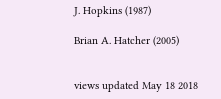J. Hopkins (1987)

Brian A. Hatcher (2005)


views updated May 18 2018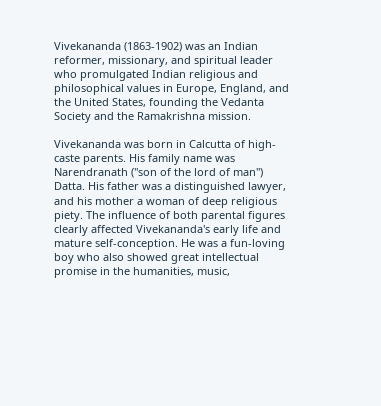Vivekananda (1863-1902) was an Indian reformer, missionary, and spiritual leader who promulgated Indian religious and philosophical values in Europe, England, and the United States, founding the Vedanta Society and the Ramakrishna mission.

Vivekananda was born in Calcutta of high-caste parents. His family name was Narendranath ("son of the lord of man") Datta. His father was a distinguished lawyer, and his mother a woman of deep religious piety. The influence of both parental figures clearly affected Vivekananda's early life and mature self-conception. He was a fun-loving boy who also showed great intellectual promise in the humanities, music,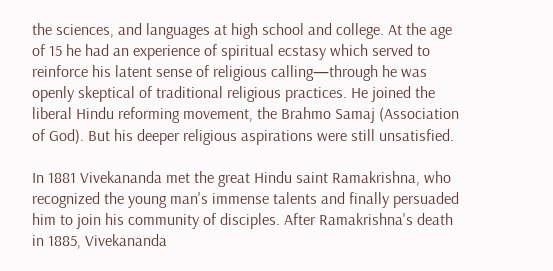the sciences, and languages at high school and college. At the age of 15 he had an experience of spiritual ecstasy which served to reinforce his latent sense of religious calling—through he was openly skeptical of traditional religious practices. He joined the liberal Hindu reforming movement, the Brahmo Samaj (Association of God). But his deeper religious aspirations were still unsatisfied.

In 1881 Vivekananda met the great Hindu saint Ramakrishna, who recognized the young man's immense talents and finally persuaded him to join his community of disciples. After Ramakrishna's death in 1885, Vivekananda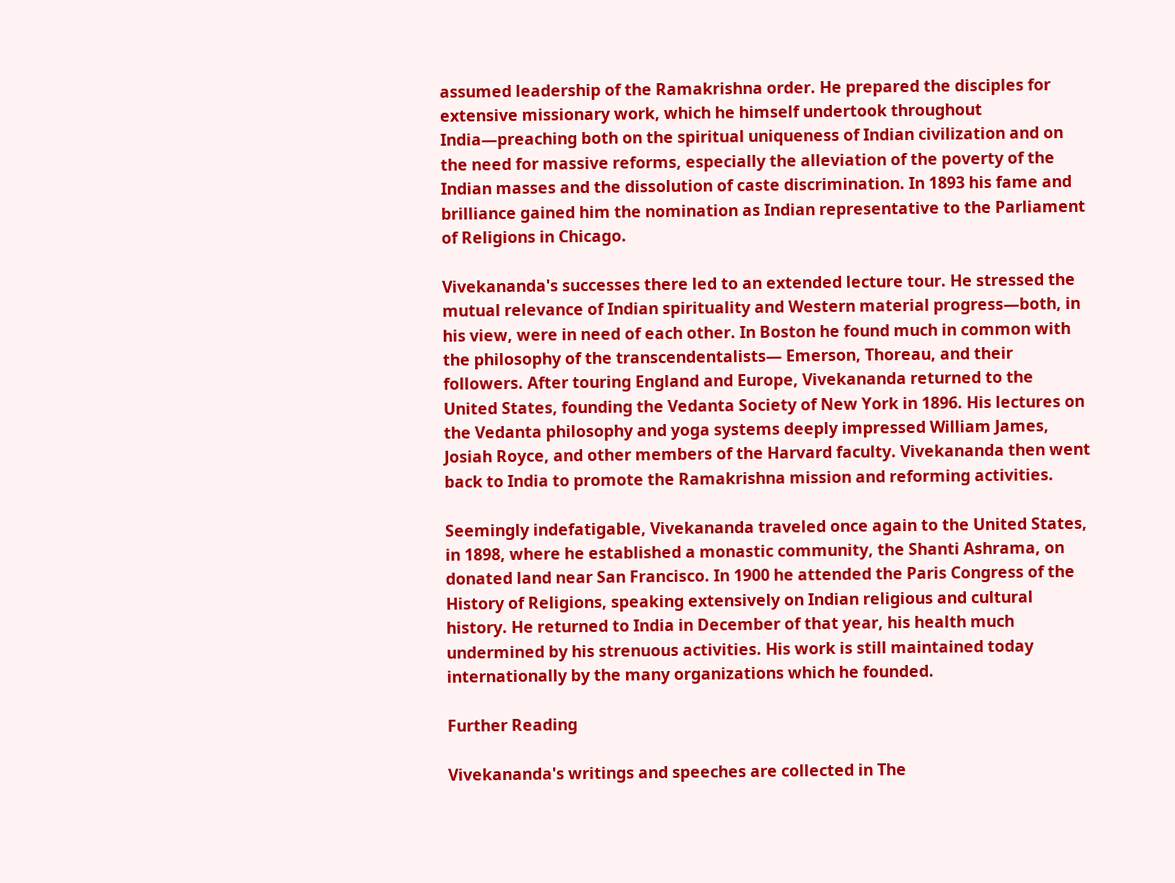assumed leadership of the Ramakrishna order. He prepared the disciples for extensive missionary work, which he himself undertook throughout India—preaching both on the spiritual uniqueness of Indian civilization and on the need for massive reforms, especially the alleviation of the poverty of the Indian masses and the dissolution of caste discrimination. In 1893 his fame and brilliance gained him the nomination as Indian representative to the Parliament of Religions in Chicago.

Vivekananda's successes there led to an extended lecture tour. He stressed the mutual relevance of Indian spirituality and Western material progress—both, in his view, were in need of each other. In Boston he found much in common with the philosophy of the transcendentalists— Emerson, Thoreau, and their followers. After touring England and Europe, Vivekananda returned to the United States, founding the Vedanta Society of New York in 1896. His lectures on the Vedanta philosophy and yoga systems deeply impressed William James, Josiah Royce, and other members of the Harvard faculty. Vivekananda then went back to India to promote the Ramakrishna mission and reforming activities.

Seemingly indefatigable, Vivekananda traveled once again to the United States, in 1898, where he established a monastic community, the Shanti Ashrama, on donated land near San Francisco. In 1900 he attended the Paris Congress of the History of Religions, speaking extensively on Indian religious and cultural history. He returned to India in December of that year, his health much undermined by his strenuous activities. His work is still maintained today internationally by the many organizations which he founded.

Further Reading

Vivekananda's writings and speeches are collected in The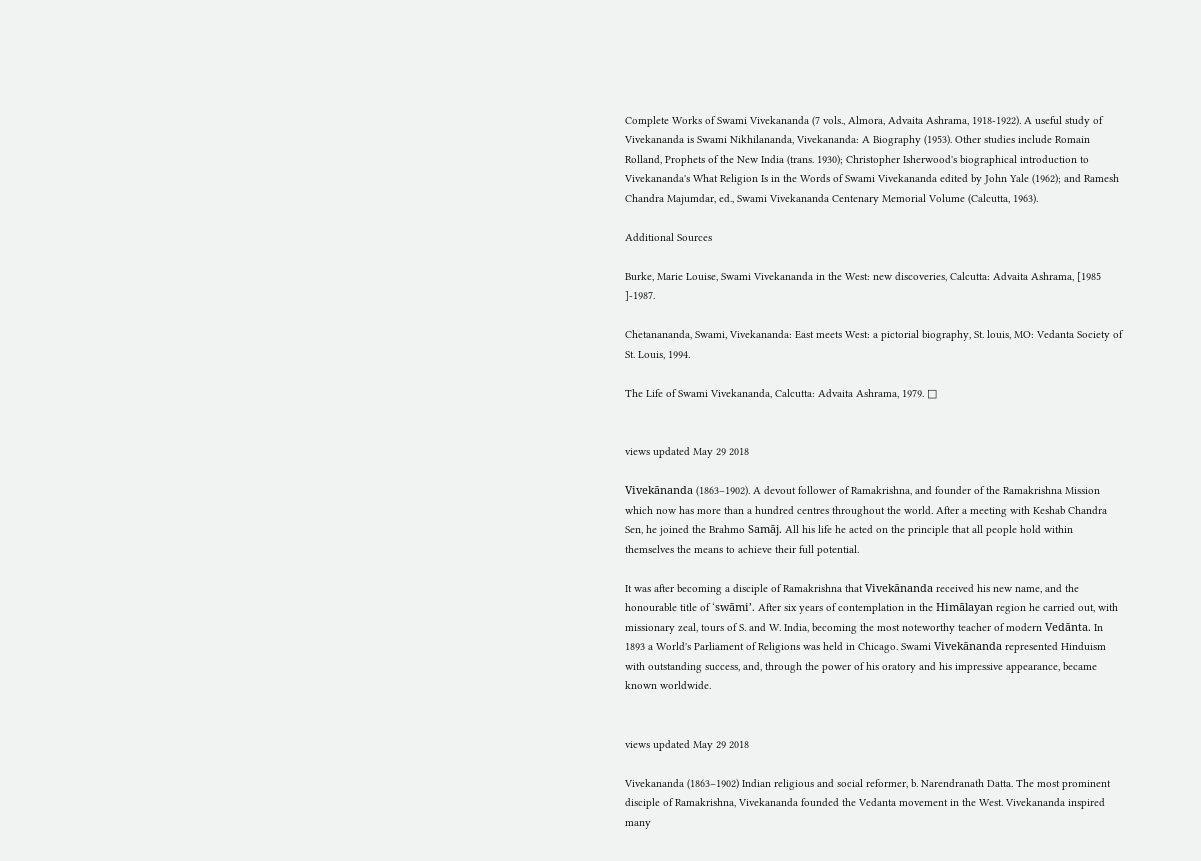Complete Works of Swami Vivekananda (7 vols., Almora, Advaita Ashrama, 1918-1922). A useful study of Vivekananda is Swami Nikhilananda, Vivekananda: A Biography (1953). Other studies include Romain Rolland, Prophets of the New India (trans. 1930); Christopher Isherwood's biographical introduction to Vivekananda's What Religion Is in the Words of Swami Vivekananda edited by John Yale (1962); and Ramesh Chandra Majumdar, ed., Swami Vivekananda Centenary Memorial Volume (Calcutta, 1963).

Additional Sources

Burke, Marie Louise, Swami Vivekananda in the West: new discoveries, Calcutta: Advaita Ashrama, [1985 ]-1987.

Chetanananda, Swami, Vivekananda: East meets West: a pictorial biography, St. louis, MO: Vedanta Society of St. Louis, 1994.

The Life of Swami Vivekananda, Calcutta: Advaita Ashrama, 1979. □


views updated May 29 2018

Vivekānanda (1863–1902). A devout follower of Ramakrishna, and founder of the Ramakrishna Mission which now has more than a hundred centres throughout the world. After a meeting with Keshab Chandra Sen, he joined the Brahmo Samāj. All his life he acted on the principle that all people hold within themselves the means to achieve their full potential.

It was after becoming a disciple of Ramakrishna that Vivekānanda received his new name, and the honourable title of ‘swāmi’. After six years of contemplation in the Himālayan region he carried out, with missionary zeal, tours of S. and W. India, becoming the most noteworthy teacher of modern Vedānta. In 1893 a World's Parliament of Religions was held in Chicago. Swami Vivekānanda represented Hinduism with outstanding success, and, through the power of his oratory and his impressive appearance, became known worldwide.


views updated May 29 2018

Vivekananda (1863–1902) Indian religious and social reformer, b. Narendranath Datta. The most prominent disciple of Ramakrishna, Vivekananda founded the Vedanta movement in the West. Vivekananda inspired many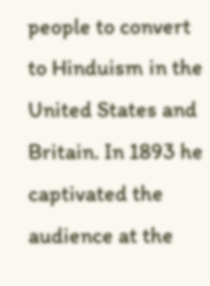people to convert to Hinduism in the United States and Britain. In 1893 he captivated the audience at the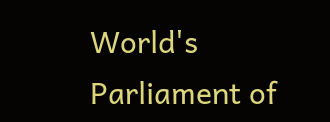World's Parliament of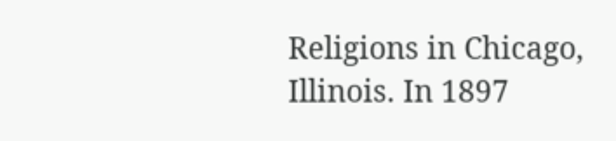Religions in Chicago, Illinois. In 1897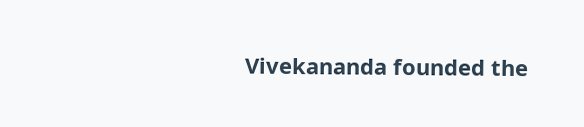Vivekananda founded the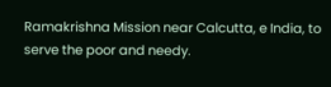Ramakrishna Mission near Calcutta, e India, to serve the poor and needy.